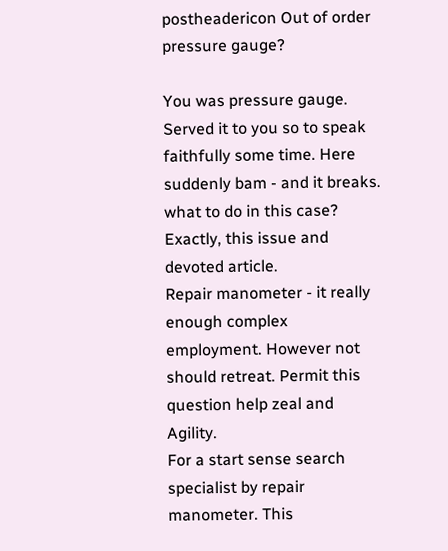postheadericon Out of order pressure gauge?

You was pressure gauge. Served it to you so to speak faithfully some time. Here suddenly bam - and it breaks. what to do in this case? Exactly, this issue and devoted article.
Repair manometer - it really enough complex employment. However not should retreat. Permit this question help zeal and Agility.
For a start sense search specialist by repair manometer. This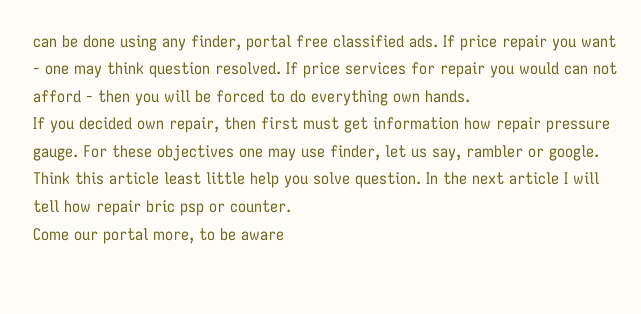can be done using any finder, portal free classified ads. If price repair you want - one may think question resolved. If price services for repair you would can not afford - then you will be forced to do everything own hands.
If you decided own repair, then first must get information how repair pressure gauge. For these objectives one may use finder, let us say, rambler or google.
Think this article least little help you solve question. In the next article I will tell how repair bric psp or counter.
Come our portal more, to be aware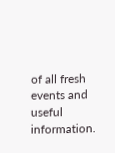of all fresh events and useful information.